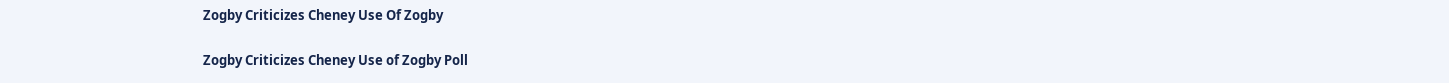Zogby Criticizes Cheney Use Of Zogby

Zogby Criticizes Cheney Use of Zogby Poll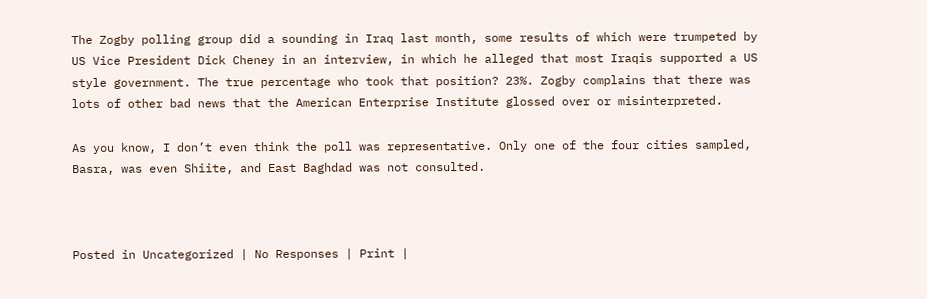The Zogby polling group did a sounding in Iraq last month, some results of which were trumpeted by US Vice President Dick Cheney in an interview, in which he alleged that most Iraqis supported a US style government. The true percentage who took that position? 23%. Zogby complains that there was lots of other bad news that the American Enterprise Institute glossed over or misinterpreted.

As you know, I don’t even think the poll was representative. Only one of the four cities sampled, Basra, was even Shiite, and East Baghdad was not consulted.



Posted in Uncategorized | No Responses | Print |